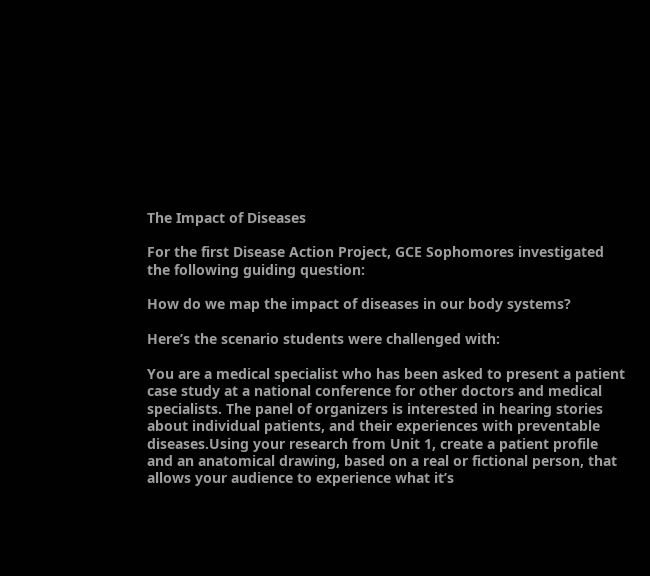The Impact of Diseases

For the first Disease Action Project, GCE Sophomores investigated the following guiding question:

How do we map the impact of diseases in our body systems?

Here’s the scenario students were challenged with:

You are a medical specialist who has been asked to present a patient case study at a national conference for other doctors and medical specialists. The panel of organizers is interested in hearing stories about individual patients, and their experiences with preventable diseases.Using your research from Unit 1, create a patient profile and an anatomical drawing, based on a real or fictional person, that allows your audience to experience what it’s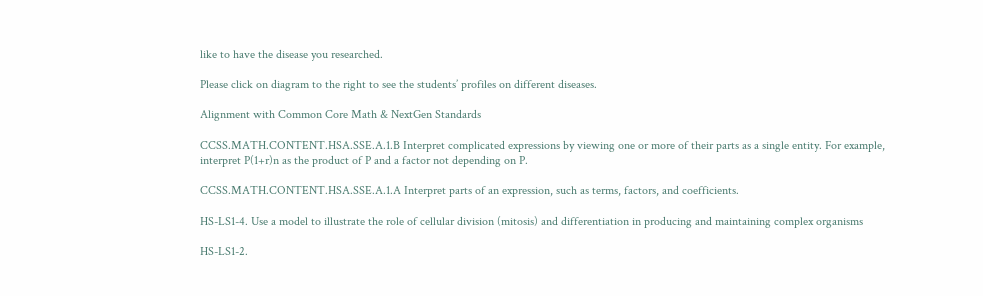like to have the disease you researched.

Please click on diagram to the right to see the students’ profiles on different diseases.

Alignment with Common Core Math & NextGen Standards

CCSS.MATH.CONTENT.HSA.SSE.A.1.B Interpret complicated expressions by viewing one or more of their parts as a single entity. For example, interpret P(1+r)n as the product of P and a factor not depending on P.

CCSS.MATH.CONTENT.HSA.SSE.A.1.A Interpret parts of an expression, such as terms, factors, and coefficients.

HS-LS1-4. Use a model to illustrate the role of cellular division (mitosis) and differentiation in producing and maintaining complex organisms

HS-LS1-2.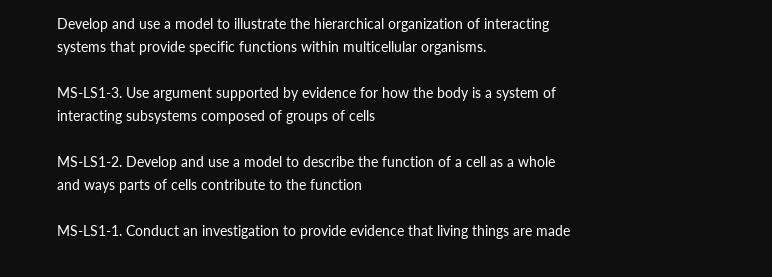Develop and use a model to illustrate the hierarchical organization of interacting systems that provide specific functions within multicellular organisms.

MS-LS1-3. Use argument supported by evidence for how the body is a system of interacting subsystems composed of groups of cells

MS-LS1-2. Develop and use a model to describe the function of a cell as a whole and ways parts of cells contribute to the function

MS-LS1-1. Conduct an investigation to provide evidence that living things are made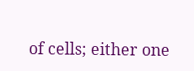of cells; either one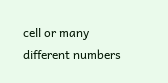cell or many different numbers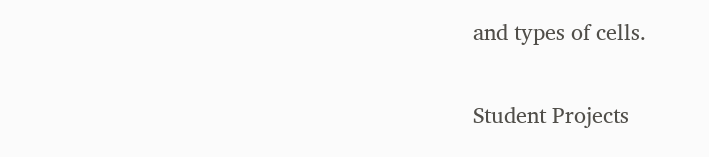and types of cells.

Student Projects